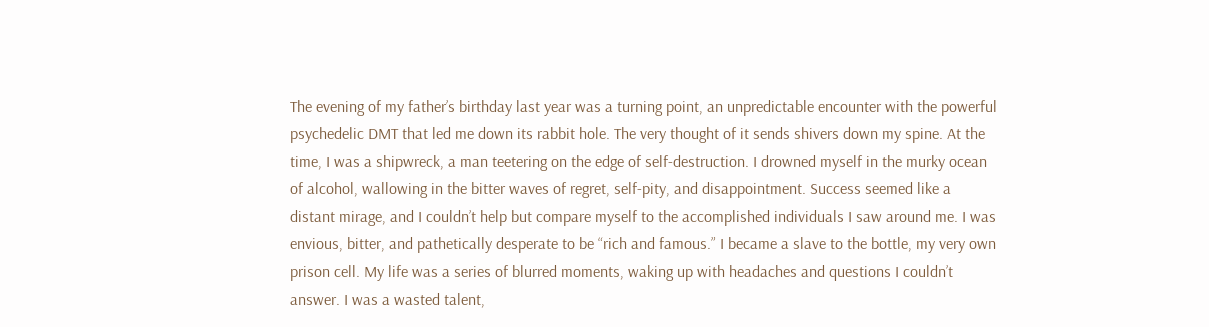The evening of my father’s birthday last year was a turning point, an unpredictable encounter with the powerful psychedelic DMT that led me down its rabbit hole. The very thought of it sends shivers down my spine. At the time, I was a shipwreck, a man teetering on the edge of self-destruction. I drowned myself in the murky ocean of alcohol, wallowing in the bitter waves of regret, self-pity, and disappointment. Success seemed like a distant mirage, and I couldn’t help but compare myself to the accomplished individuals I saw around me. I was envious, bitter, and pathetically desperate to be “rich and famous.” I became a slave to the bottle, my very own prison cell. My life was a series of blurred moments, waking up with headaches and questions I couldn’t answer. I was a wasted talent,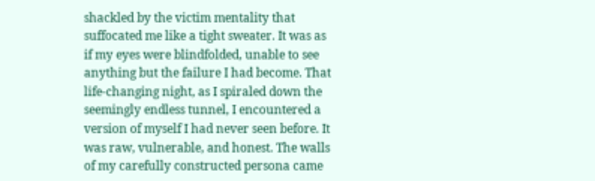shackled by the victim mentality that suffocated me like a tight sweater. It was as if my eyes were blindfolded, unable to see anything but the failure I had become. That life-changing night, as I spiraled down the seemingly endless tunnel, I encountered a version of myself I had never seen before. It was raw, vulnerable, and honest. The walls of my carefully constructed persona came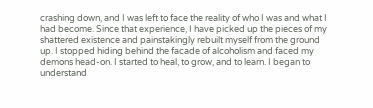crashing down, and I was left to face the reality of who I was and what I had become. Since that experience, I have picked up the pieces of my shattered existence and painstakingly rebuilt myself from the ground up. I stopped hiding behind the facade of alcoholism and faced my demons head-on. I started to heal, to grow, and to learn. I began to understand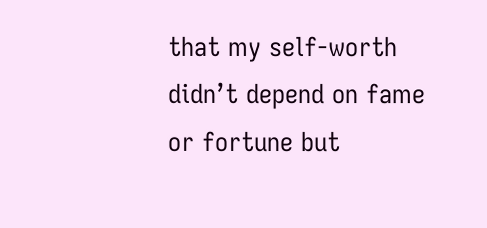that my self-worth didn’t depend on fame or fortune but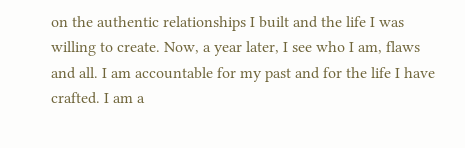on the authentic relationships I built and the life I was willing to create. Now, a year later, I see who I am, flaws and all. I am accountable for my past and for the life I have crafted. I am a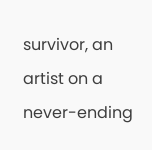survivor, an artist on a never-ending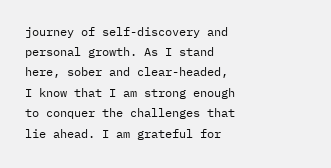journey of self-discovery and personal growth. As I stand here, sober and clear-headed, I know that I am strong enough to conquer the challenges that lie ahead. I am grateful for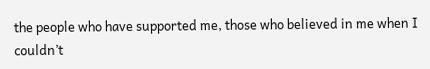the people who have supported me, those who believed in me when I couldn’t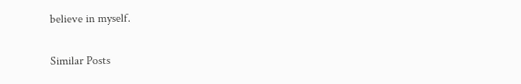believe in myself.

Similar Posts